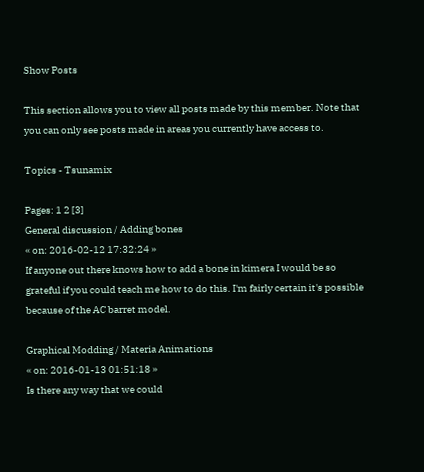Show Posts

This section allows you to view all posts made by this member. Note that you can only see posts made in areas you currently have access to.

Topics - Tsunamix

Pages: 1 2 [3]
General discussion / Adding bones
« on: 2016-02-12 17:32:24 »
If anyone out there knows how to add a bone in kimera I would be so grateful if you could teach me how to do this. I'm fairly certain it's possible because of the AC barret model.

Graphical Modding / Materia Animations
« on: 2016-01-13 01:51:18 »
Is there any way that we could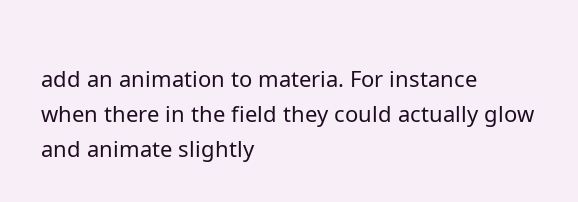add an animation to materia. For instance when there in the field they could actually glow and animate slightly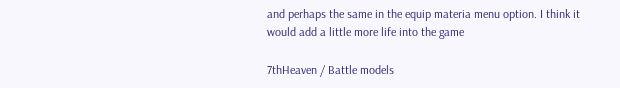and perhaps the same in the equip materia menu option. I think it would add a little more life into the game

7thHeaven / Battle models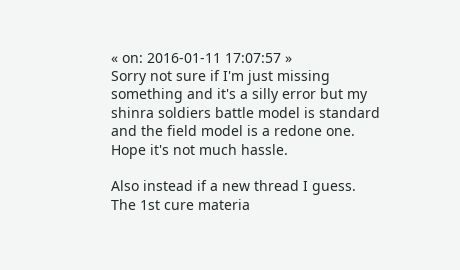« on: 2016-01-11 17:07:57 »
Sorry not sure if I'm just missing something and it's a silly error but my shinra soldiers battle model is standard and the field model is a redone one. Hope it's not much hassle.

Also instead if a new thread I guess. The 1st cure materia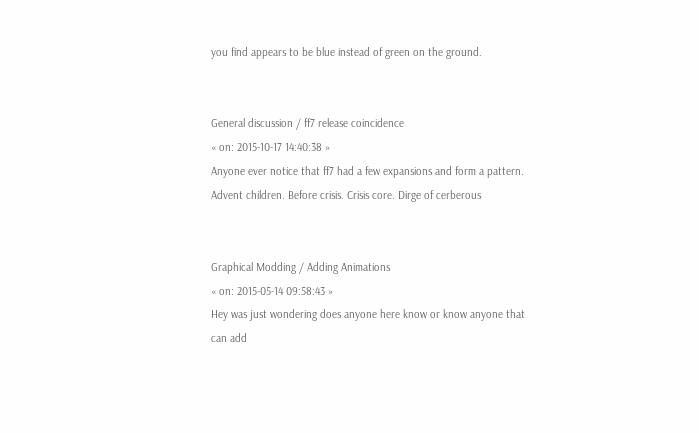you find appears to be blue instead of green on the ground.


General discussion / ff7 release coincidence
« on: 2015-10-17 14:40:38 »
Anyone ever notice that ff7 had a few expansions and form a pattern. Advent children. Before crisis. Crisis core. Dirge of cerberous


Graphical Modding / Adding Animations
« on: 2015-05-14 09:58:43 »
Hey was just wondering does anyone here know or know anyone that can add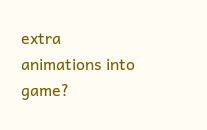extra animations into game?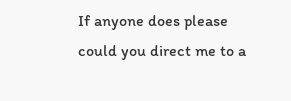If anyone does please could you direct me to a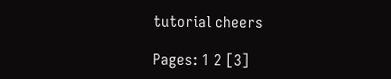tutorial cheers

Pages: 1 2 [3]